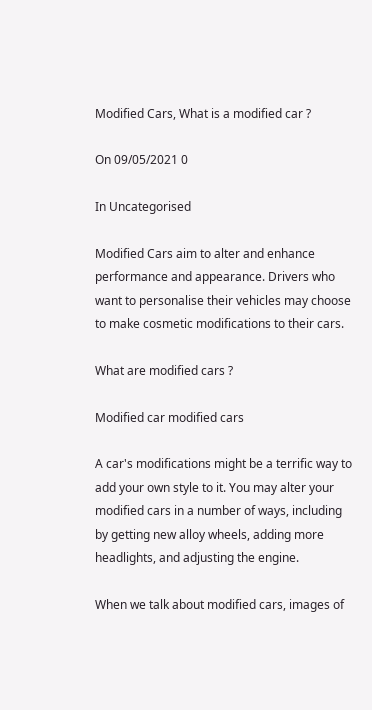Modified Cars, What is a modified car ?

On 09/05/2021 0

In Uncategorised

Modified Cars aim to alter and enhance performance and appearance. Drivers who want to personalise their vehicles may choose to make cosmetic modifications to their cars.

What are modified cars ?

Modified car modified cars

A car's modifications might be a terrific way to add your own style to it. You may alter your modified cars in a number of ways, including by getting new alloy wheels, adding more headlights, and adjusting the engine.

When we talk about modified cars, images of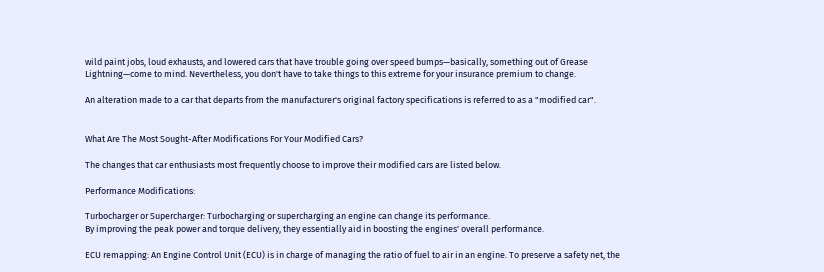wild paint jobs, loud exhausts, and lowered cars that have trouble going over speed bumps—basically, something out of Grease Lightning—come to mind. Nevertheless, you don't have to take things to this extreme for your insurance premium to change.

An alteration made to a car that departs from the manufacturer's original factory specifications is referred to as a "modified car".


What Are The Most Sought-After Modifications For Your Modified Cars?

The changes that car enthusiasts most frequently choose to improve their modified cars are listed below.

Performance Modifications:

Turbocharger or Supercharger: Turbocharging or supercharging an engine can change its performance.
By improving the peak power and torque delivery, they essentially aid in boosting the engines' overall performance.

ECU remapping: An Engine Control Unit (ECU) is in charge of managing the ratio of fuel to air in an engine. To preserve a safety net, the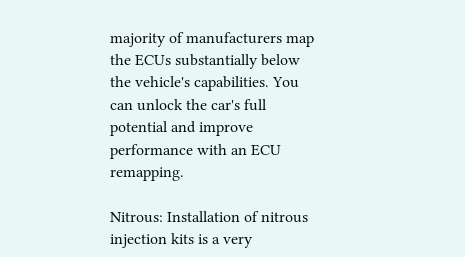majority of manufacturers map the ECUs substantially below the vehicle's capabilities. You can unlock the car's full potential and improve performance with an ECU remapping.

Nitrous: Installation of nitrous injection kits is a very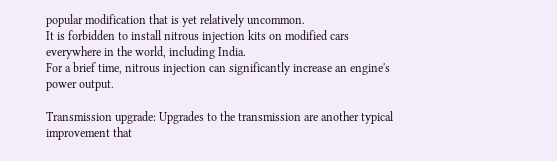popular modification that is yet relatively uncommon.
It is forbidden to install nitrous injection kits on modified cars everywhere in the world, including India.
For a brief time, nitrous injection can significantly increase an engine's power output.

Transmission upgrade: Upgrades to the transmission are another typical improvement that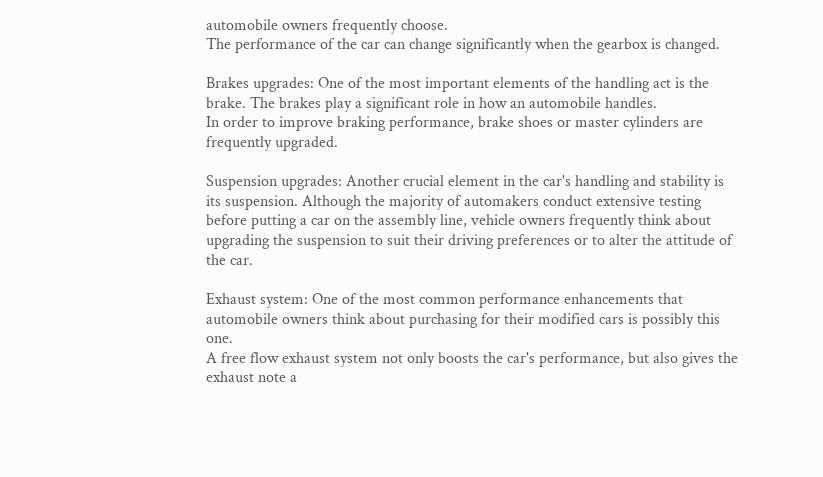automobile owners frequently choose.
The performance of the car can change significantly when the gearbox is changed.

Brakes upgrades: One of the most important elements of the handling act is the brake. The brakes play a significant role in how an automobile handles.
In order to improve braking performance, brake shoes or master cylinders are frequently upgraded.

Suspension upgrades: Another crucial element in the car's handling and stability is its suspension. Although the majority of automakers conduct extensive testing before putting a car on the assembly line, vehicle owners frequently think about upgrading the suspension to suit their driving preferences or to alter the attitude of the car.

Exhaust system: One of the most common performance enhancements that automobile owners think about purchasing for their modified cars is possibly this one.
A free flow exhaust system not only boosts the car's performance, but also gives the exhaust note a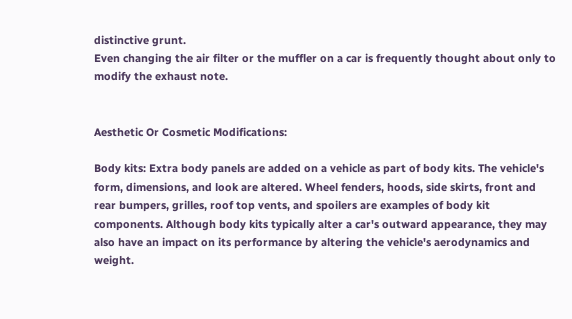distinctive grunt.
Even changing the air filter or the muffler on a car is frequently thought about only to modify the exhaust note.


Aesthetic Or Cosmetic Modifications:

Body kits: Extra body panels are added on a vehicle as part of body kits. The vehicle's form, dimensions, and look are altered. Wheel fenders, hoods, side skirts, front and rear bumpers, grilles, roof top vents, and spoilers are examples of body kit components. Although body kits typically alter a car's outward appearance, they may also have an impact on its performance by altering the vehicle's aerodynamics and weight.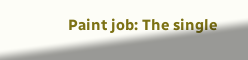Paint job: The single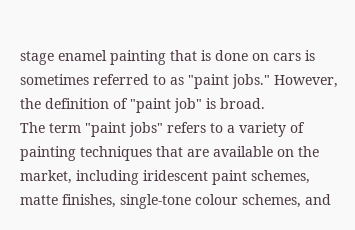stage enamel painting that is done on cars is sometimes referred to as "paint jobs." However, the definition of "paint job" is broad.
The term "paint jobs" refers to a variety of painting techniques that are available on the market, including iridescent paint schemes, matte finishes, single-tone colour schemes, and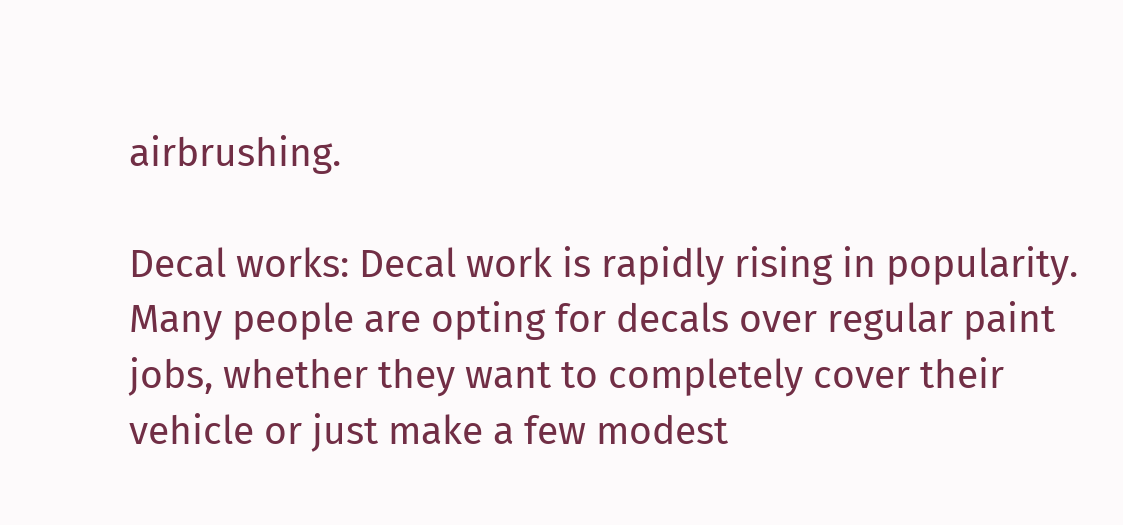airbrushing.

Decal works: Decal work is rapidly rising in popularity. Many people are opting for decals over regular paint jobs, whether they want to completely cover their vehicle or just make a few modest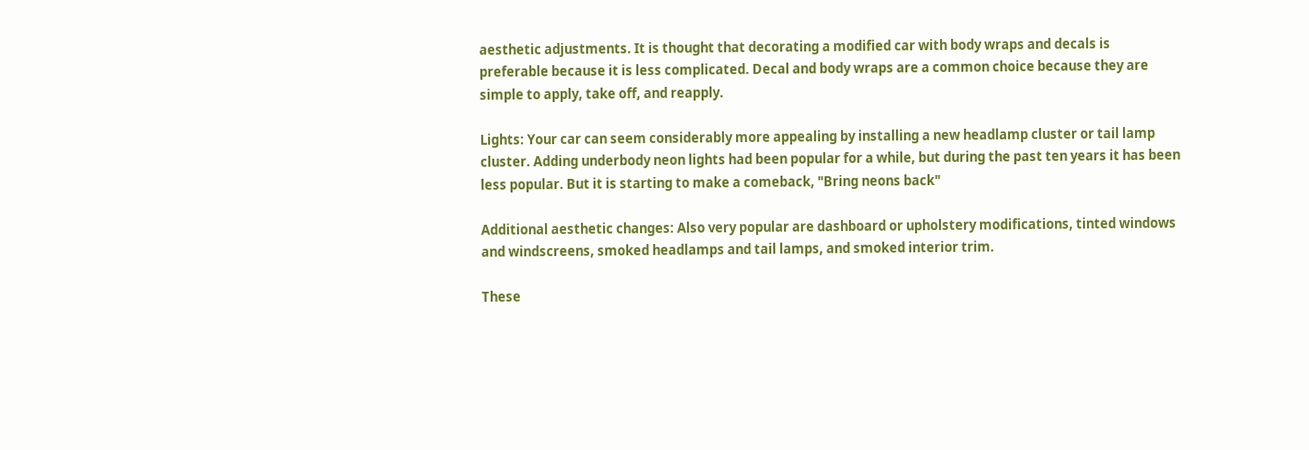aesthetic adjustments. It is thought that decorating a modified car with body wraps and decals is preferable because it is less complicated. Decal and body wraps are a common choice because they are simple to apply, take off, and reapply.

Lights: Your car can seem considerably more appealing by installing a new headlamp cluster or tail lamp cluster. Adding underbody neon lights had been popular for a while, but during the past ten years it has been less popular. But it is starting to make a comeback, "Bring neons back"

Additional aesthetic changes: Also very popular are dashboard or upholstery modifications, tinted windows and windscreens, smoked headlamps and tail lamps, and smoked interior trim.

These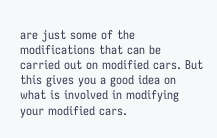are just some of the modifications that can be carried out on modified cars. But this gives you a good idea on what is involved in modifying your modified cars.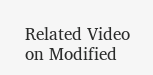Related Video on Modified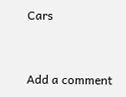Cars


Add a comment